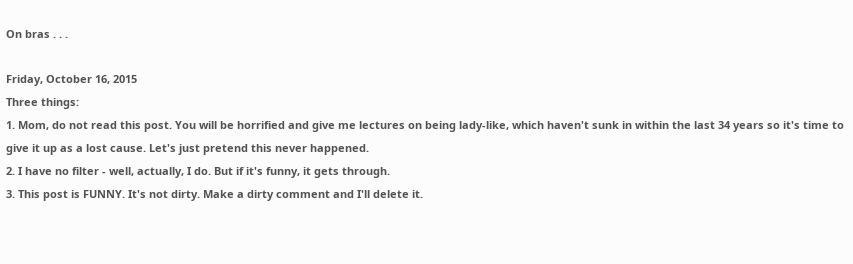On bras . . .

Friday, October 16, 2015
Three things:
1. Mom, do not read this post. You will be horrified and give me lectures on being lady-like, which haven't sunk in within the last 34 years so it's time to give it up as a lost cause. Let's just pretend this never happened.
2. I have no filter - well, actually, I do. But if it's funny, it gets through.
3. This post is FUNNY. It's not dirty. Make a dirty comment and I'll delete it.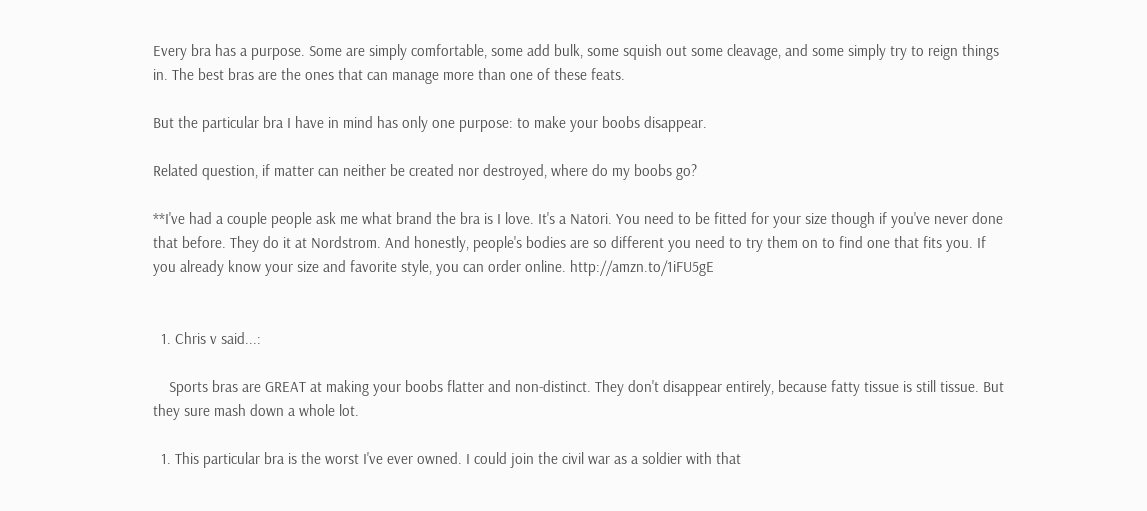Every bra has a purpose. Some are simply comfortable, some add bulk, some squish out some cleavage, and some simply try to reign things in. The best bras are the ones that can manage more than one of these feats.

But the particular bra I have in mind has only one purpose: to make your boobs disappear.

Related question, if matter can neither be created nor destroyed, where do my boobs go?

**I've had a couple people ask me what brand the bra is I love. It's a Natori. You need to be fitted for your size though if you've never done that before. They do it at Nordstrom. And honestly, people's bodies are so different you need to try them on to find one that fits you. If you already know your size and favorite style, you can order online. http://amzn.to/1iFU5gE


  1. Chris v said...:

    Sports bras are GREAT at making your boobs flatter and non-distinct. They don't disappear entirely, because fatty tissue is still tissue. But they sure mash down a whole lot.

  1. This particular bra is the worst I've ever owned. I could join the civil war as a soldier with that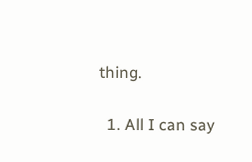thing.

  1. All I can say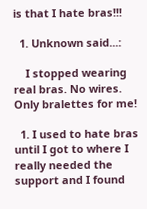is that I hate bras!!!

  1. Unknown said...:

    I stopped wearing real bras. No wires. Only bralettes for me!

  1. I used to hate bras until I got to where I really needed the support and I found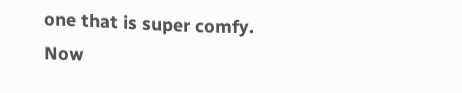one that is super comfy. Now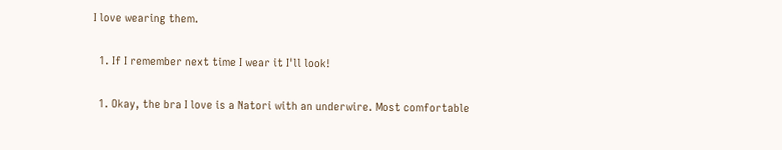I love wearing them.

  1. If I remember next time I wear it I'll look!

  1. Okay, the bra I love is a Natori with an underwire. Most comfortable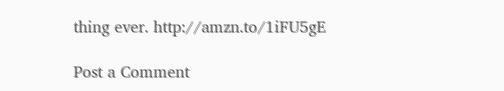thing ever. http://amzn.to/1iFU5gE

Post a Comment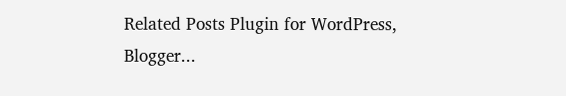Related Posts Plugin for WordPress, Blogger...